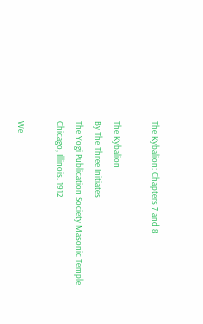The Kybalion: Chapters 7 and 8

The Kybalion
By The Three Initiates
The Yogi Publication Society Masonic Temple
Chicago, Illinois. 1912

We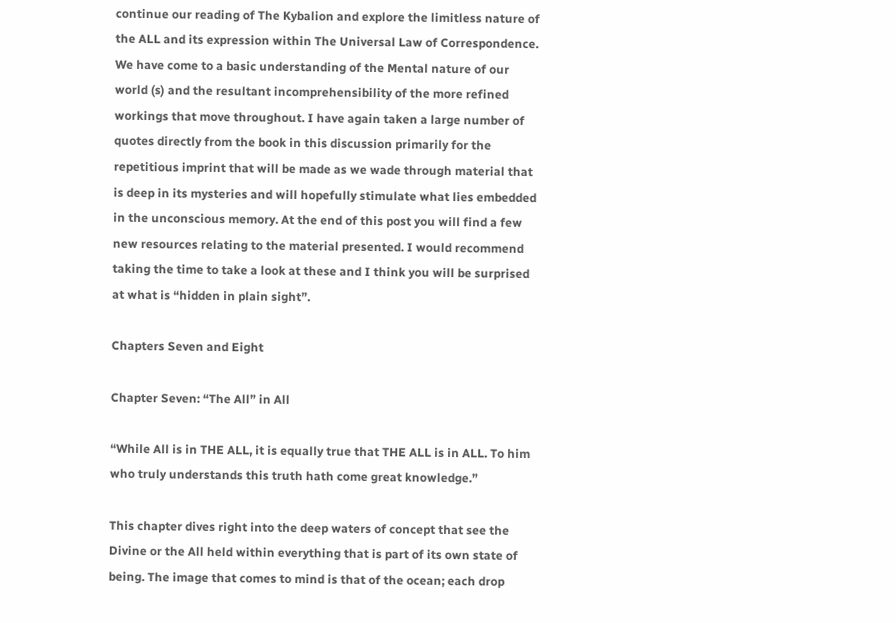continue our reading of The Kybalion and explore the limitless nature of the ALL and its expression within The Universal Law of Correspondence. We have come to a basic understanding of the Mental nature of our world (s) and the resultant incomprehensibility of the more refined workings that move throughout. I have again taken a large number of quotes directly from the book in this discussion primarily for the repetitious imprint that will be made as we wade through material that is deep in its mysteries and will hopefully stimulate what lies embedded in the unconscious memory. At the end of this post you will find a few new resources relating to the material presented. I would recommend taking the time to take a look at these and I think you will be surprised at what is “hidden in plain sight”.

Chapters Seven and Eight

Chapter Seven: “The All” in All

“While All is in THE ALL, it is equally true that THE ALL is in ALL. To him who truly understands this truth hath come great knowledge.”

This chapter dives right into the deep waters of concept that see the Divine or the All held within everything that is part of its own state of being. The image that comes to mind is that of the ocean; each drop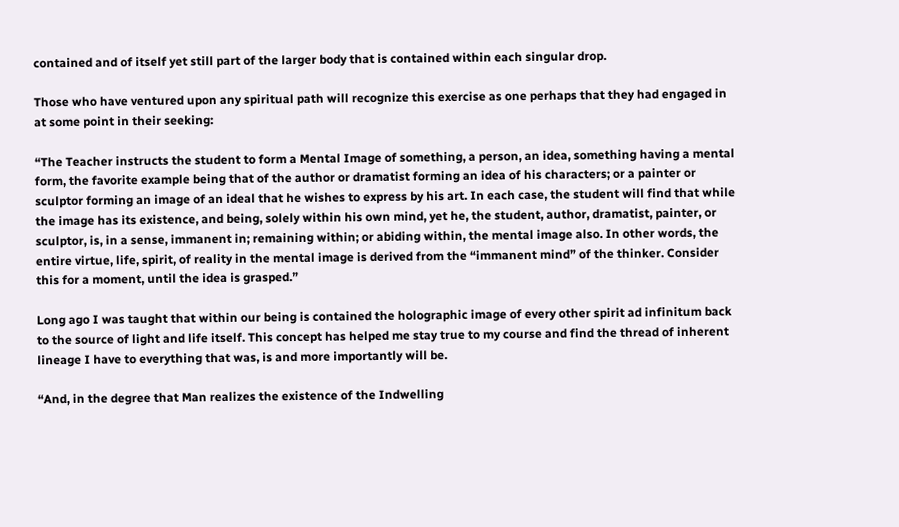contained and of itself yet still part of the larger body that is contained within each singular drop.

Those who have ventured upon any spiritual path will recognize this exercise as one perhaps that they had engaged in at some point in their seeking:

“The Teacher instructs the student to form a Mental Image of something, a person, an idea, something having a mental form, the favorite example being that of the author or dramatist forming an idea of his characters; or a painter or sculptor forming an image of an ideal that he wishes to express by his art. In each case, the student will find that while the image has its existence, and being, solely within his own mind, yet he, the student, author, dramatist, painter, or sculptor, is, in a sense, immanent in; remaining within; or abiding within, the mental image also. In other words, the entire virtue, life, spirit, of reality in the mental image is derived from the “immanent mind” of the thinker. Consider this for a moment, until the idea is grasped.”

Long ago I was taught that within our being is contained the holographic image of every other spirit ad infinitum back to the source of light and life itself. This concept has helped me stay true to my course and find the thread of inherent lineage I have to everything that was, is and more importantly will be.

“And, in the degree that Man realizes the existence of the Indwelling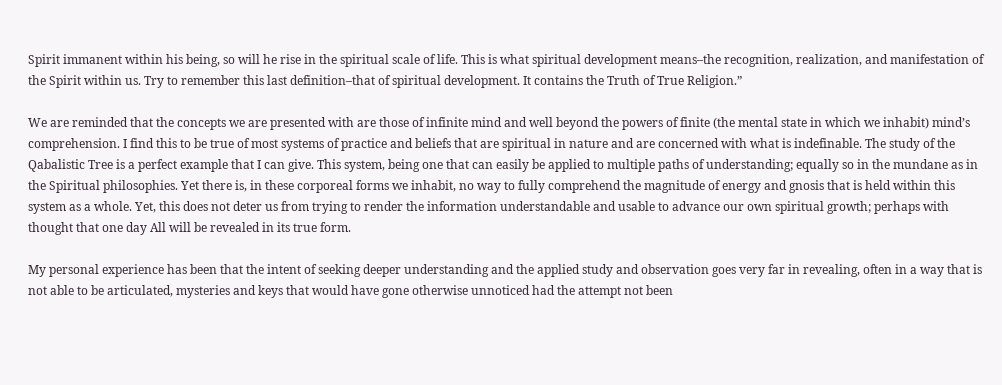Spirit immanent within his being, so will he rise in the spiritual scale of life. This is what spiritual development means–the recognition, realization, and manifestation of the Spirit within us. Try to remember this last definition–that of spiritual development. It contains the Truth of True Religion.”

We are reminded that the concepts we are presented with are those of infinite mind and well beyond the powers of finite (the mental state in which we inhabit) mind’s comprehension. I find this to be true of most systems of practice and beliefs that are spiritual in nature and are concerned with what is indefinable. The study of the Qabalistic Tree is a perfect example that I can give. This system, being one that can easily be applied to multiple paths of understanding; equally so in the mundane as in the Spiritual philosophies. Yet there is, in these corporeal forms we inhabit, no way to fully comprehend the magnitude of energy and gnosis that is held within this system as a whole. Yet, this does not deter us from trying to render the information understandable and usable to advance our own spiritual growth; perhaps with thought that one day All will be revealed in its true form.

My personal experience has been that the intent of seeking deeper understanding and the applied study and observation goes very far in revealing, often in a way that is not able to be articulated, mysteries and keys that would have gone otherwise unnoticed had the attempt not been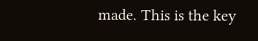made. This is the key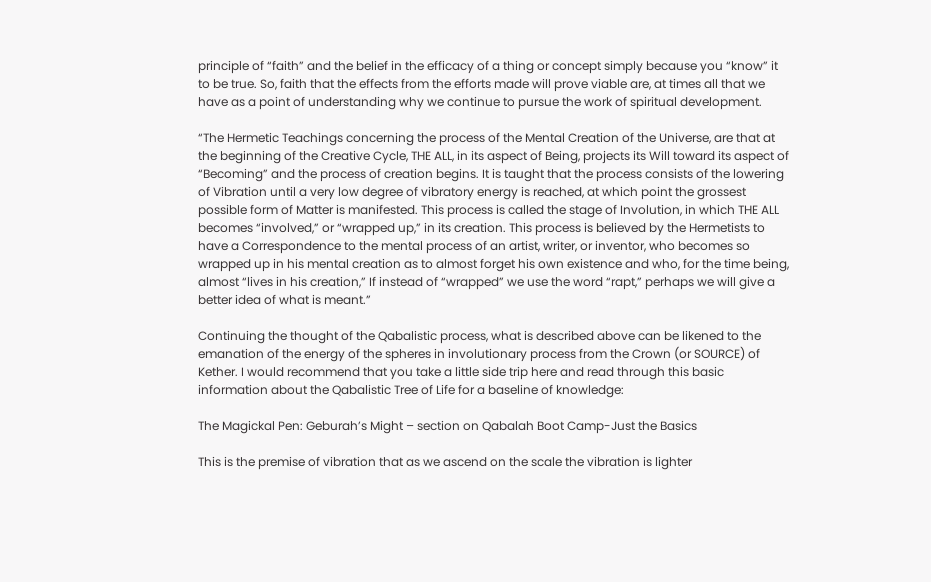principle of “faith” and the belief in the efficacy of a thing or concept simply because you “know” it to be true. So, faith that the effects from the efforts made will prove viable are, at times all that we have as a point of understanding why we continue to pursue the work of spiritual development.

“The Hermetic Teachings concerning the process of the Mental Creation of the Universe, are that at the beginning of the Creative Cycle, THE ALL, in its aspect of Being, projects its Will toward its aspect of “Becoming” and the process of creation begins. It is taught that the process consists of the lowering of Vibration until a very low degree of vibratory energy is reached, at which point the grossest possible form of Matter is manifested. This process is called the stage of Involution, in which THE ALL becomes “involved,” or “wrapped up,” in its creation. This process is believed by the Hermetists to have a Correspondence to the mental process of an artist, writer, or inventor, who becomes so wrapped up in his mental creation as to almost forget his own existence and who, for the time being, almost “lives in his creation,” If instead of “wrapped” we use the word “rapt,” perhaps we will give a better idea of what is meant.”

Continuing the thought of the Qabalistic process, what is described above can be likened to the emanation of the energy of the spheres in involutionary process from the Crown (or SOURCE) of Kether. I would recommend that you take a little side trip here and read through this basic information about the Qabalistic Tree of Life for a baseline of knowledge:

The Magickal Pen: Geburah’s Might – section on Qabalah Boot Camp-Just the Basics

This is the premise of vibration that as we ascend on the scale the vibration is lighter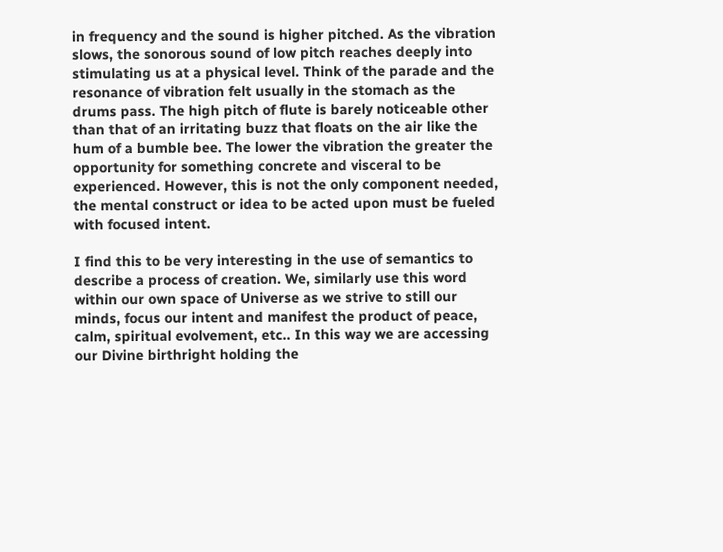in frequency and the sound is higher pitched. As the vibration slows, the sonorous sound of low pitch reaches deeply into stimulating us at a physical level. Think of the parade and the resonance of vibration felt usually in the stomach as the drums pass. The high pitch of flute is barely noticeable other than that of an irritating buzz that floats on the air like the hum of a bumble bee. The lower the vibration the greater the opportunity for something concrete and visceral to be experienced. However, this is not the only component needed, the mental construct or idea to be acted upon must be fueled with focused intent.

I find this to be very interesting in the use of semantics to describe a process of creation. We, similarly use this word within our own space of Universe as we strive to still our minds, focus our intent and manifest the product of peace, calm, spiritual evolvement, etc.. In this way we are accessing our Divine birthright holding the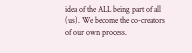idea of the ALL being part of all (us). We become the co-creators of our own process.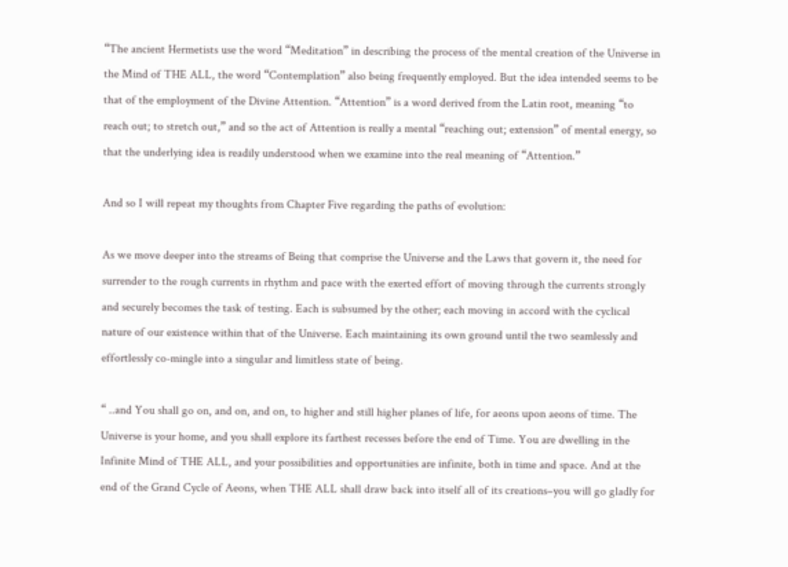“The ancient Hermetists use the word “Meditation” in describing the process of the mental creation of the Universe in the Mind of THE ALL, the word “Contemplation” also being frequently employed. But the idea intended seems to be that of the employment of the Divine Attention. “Attention” is a word derived from the Latin root, meaning “to reach out; to stretch out,” and so the act of Attention is really a mental “reaching out; extension” of mental energy, so that the underlying idea is readily understood when we examine into the real meaning of “Attention.”

And so I will repeat my thoughts from Chapter Five regarding the paths of evolution:

As we move deeper into the streams of Being that comprise the Universe and the Laws that govern it, the need for surrender to the rough currents in rhythm and pace with the exerted effort of moving through the currents strongly and securely becomes the task of testing. Each is subsumed by the other; each moving in accord with the cyclical nature of our existence within that of the Universe. Each maintaining its own ground until the two seamlessly and effortlessly co-mingle into a singular and limitless state of being.

“ ..and You shall go on, and on, and on, to higher and still higher planes of life, for aeons upon aeons of time. The Universe is your home, and you shall explore its farthest recesses before the end of Time. You are dwelling in the Infinite Mind of THE ALL, and your possibilities and opportunities are infinite, both in time and space. And at the end of the Grand Cycle of Aeons, when THE ALL shall draw back into itself all of its creations–you will go gladly for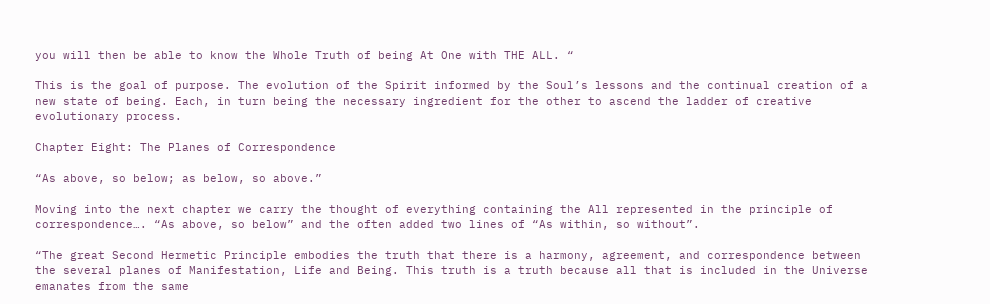you will then be able to know the Whole Truth of being At One with THE ALL. “

This is the goal of purpose. The evolution of the Spirit informed by the Soul’s lessons and the continual creation of a new state of being. Each, in turn being the necessary ingredient for the other to ascend the ladder of creative evolutionary process.

Chapter Eight: The Planes of Correspondence

“As above, so below; as below, so above.”

Moving into the next chapter we carry the thought of everything containing the All represented in the principle of correspondence…. “As above, so below” and the often added two lines of “As within, so without”.

“The great Second Hermetic Principle embodies the truth that there is a harmony, agreement, and correspondence between the several planes of Manifestation, Life and Being. This truth is a truth because all that is included in the Universe emanates from the same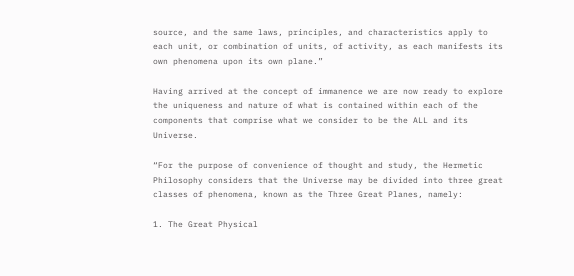source, and the same laws, principles, and characteristics apply to each unit, or combination of units, of activity, as each manifests its own phenomena upon its own plane.”

Having arrived at the concept of immanence we are now ready to explore the uniqueness and nature of what is contained within each of the components that comprise what we consider to be the ALL and its Universe.

“For the purpose of convenience of thought and study, the Hermetic Philosophy considers that the Universe may be divided into three great classes of phenomena, known as the Three Great Planes, namely:

1. The Great Physical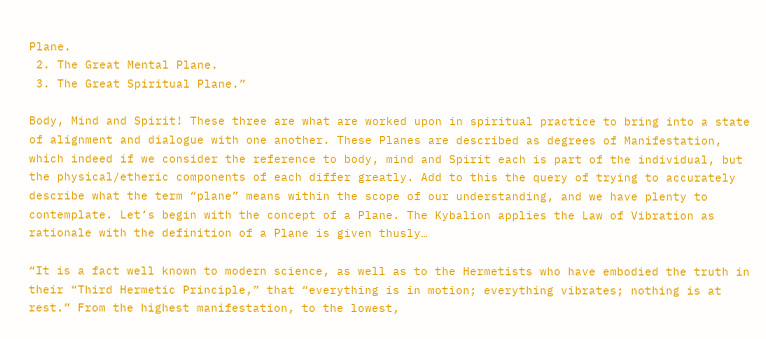Plane.
 2. The Great Mental Plane.
 3. The Great Spiritual Plane.”

Body, Mind and Spirit! These three are what are worked upon in spiritual practice to bring into a state of alignment and dialogue with one another. These Planes are described as degrees of Manifestation, which indeed if we consider the reference to body, mind and Spirit each is part of the individual, but the physical/etheric components of each differ greatly. Add to this the query of trying to accurately describe what the term “plane” means within the scope of our understanding, and we have plenty to contemplate. Let’s begin with the concept of a Plane. The Kybalion applies the Law of Vibration as rationale with the definition of a Plane is given thusly…

“It is a fact well known to modern science, as well as to the Hermetists who have embodied the truth in their “Third Hermetic Principle,” that “everything is in motion; everything vibrates; nothing is at rest.” From the highest manifestation, to the lowest,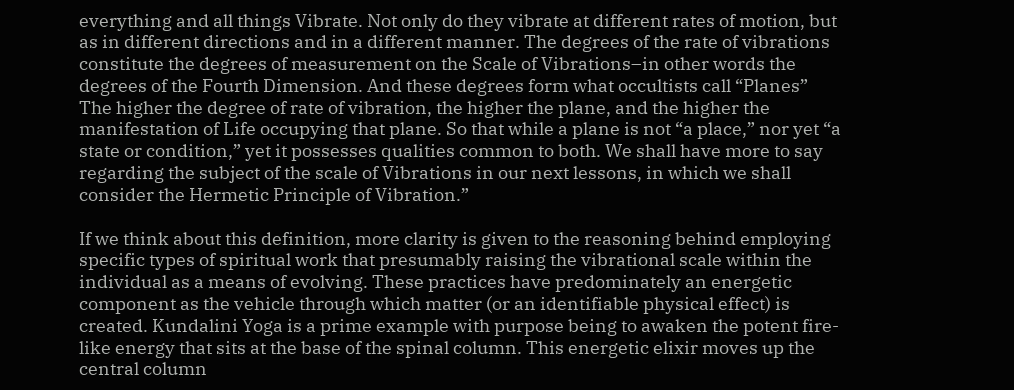everything and all things Vibrate. Not only do they vibrate at different rates of motion, but as in different directions and in a different manner. The degrees of the rate of vibrations constitute the degrees of measurement on the Scale of Vibrations–in other words the degrees of the Fourth Dimension. And these degrees form what occultists call “Planes” The higher the degree of rate of vibration, the higher the plane, and the higher the manifestation of Life occupying that plane. So that while a plane is not “a place,” nor yet “a state or condition,” yet it possesses qualities common to both. We shall have more to say regarding the subject of the scale of Vibrations in our next lessons, in which we shall consider the Hermetic Principle of Vibration.”

If we think about this definition, more clarity is given to the reasoning behind employing specific types of spiritual work that presumably raising the vibrational scale within the individual as a means of evolving. These practices have predominately an energetic component as the vehicle through which matter (or an identifiable physical effect) is created. Kundalini Yoga is a prime example with purpose being to awaken the potent fire-like energy that sits at the base of the spinal column. This energetic elixir moves up the central column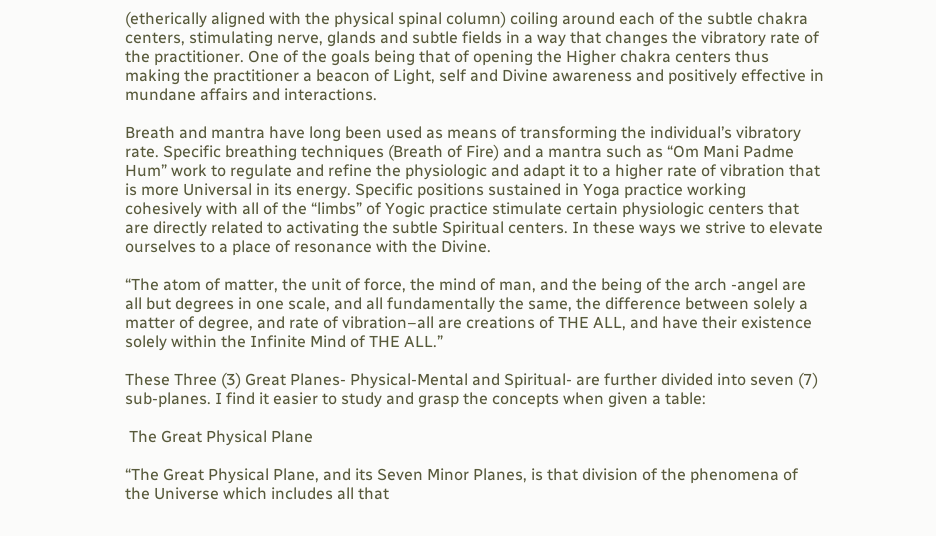(etherically aligned with the physical spinal column) coiling around each of the subtle chakra centers, stimulating nerve, glands and subtle fields in a way that changes the vibratory rate of the practitioner. One of the goals being that of opening the Higher chakra centers thus making the practitioner a beacon of Light, self and Divine awareness and positively effective in mundane affairs and interactions.

Breath and mantra have long been used as means of transforming the individual’s vibratory rate. Specific breathing techniques (Breath of Fire) and a mantra such as “Om Mani Padme Hum” work to regulate and refine the physiologic and adapt it to a higher rate of vibration that is more Universal in its energy. Specific positions sustained in Yoga practice working cohesively with all of the “limbs” of Yogic practice stimulate certain physiologic centers that are directly related to activating the subtle Spiritual centers. In these ways we strive to elevate ourselves to a place of resonance with the Divine.

“The atom of matter, the unit of force, the mind of man, and the being of the arch -angel are all but degrees in one scale, and all fundamentally the same, the difference between solely a matter of degree, and rate of vibration–all are creations of THE ALL, and have their existence solely within the Infinite Mind of THE ALL.”

These Three (3) Great Planes- Physical-Mental and Spiritual- are further divided into seven (7) sub-planes. I find it easier to study and grasp the concepts when given a table:

 The Great Physical Plane

“The Great Physical Plane, and its Seven Minor Planes, is that division of the phenomena of the Universe which includes all that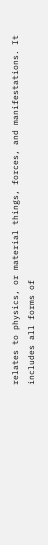relates to physics, or material things, forces, and manifestations. It includes all forms of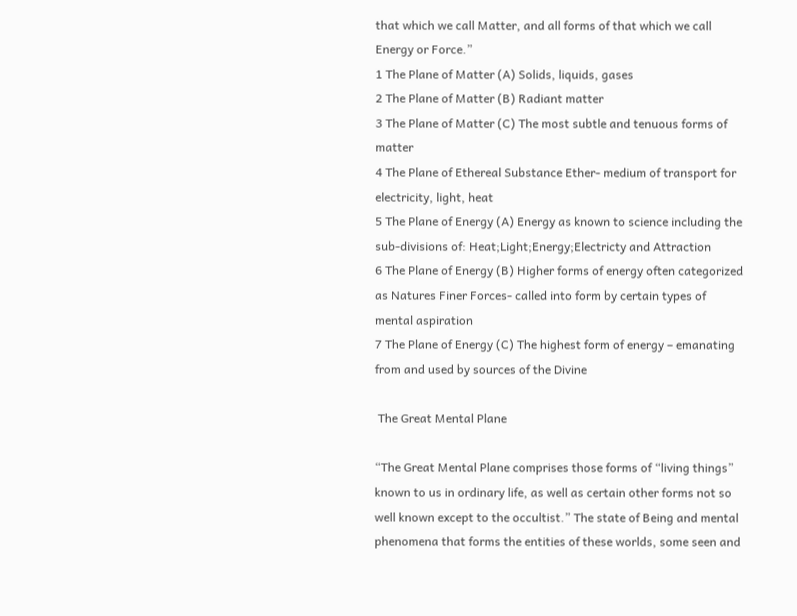that which we call Matter, and all forms of that which we call Energy or Force.”
1 The Plane of Matter (A) Solids, liquids, gases
2 The Plane of Matter (B) Radiant matter
3 The Plane of Matter (C) The most subtle and tenuous forms of matter
4 The Plane of Ethereal Substance Ether- medium of transport for electricity, light, heat
5 The Plane of Energy (A) Energy as known to science including the sub-divisions of: Heat;Light;Energy;Electricty and Attraction
6 The Plane of Energy (B) Higher forms of energy often categorized as Natures Finer Forces- called into form by certain types of mental aspiration
7 The Plane of Energy (C) The highest form of energy – emanating from and used by sources of the Divine

 The Great Mental Plane

“The Great Mental Plane comprises those forms of “living things” known to us in ordinary life, as well as certain other forms not so well known except to the occultist.” The state of Being and mental phenomena that forms the entities of these worlds, some seen and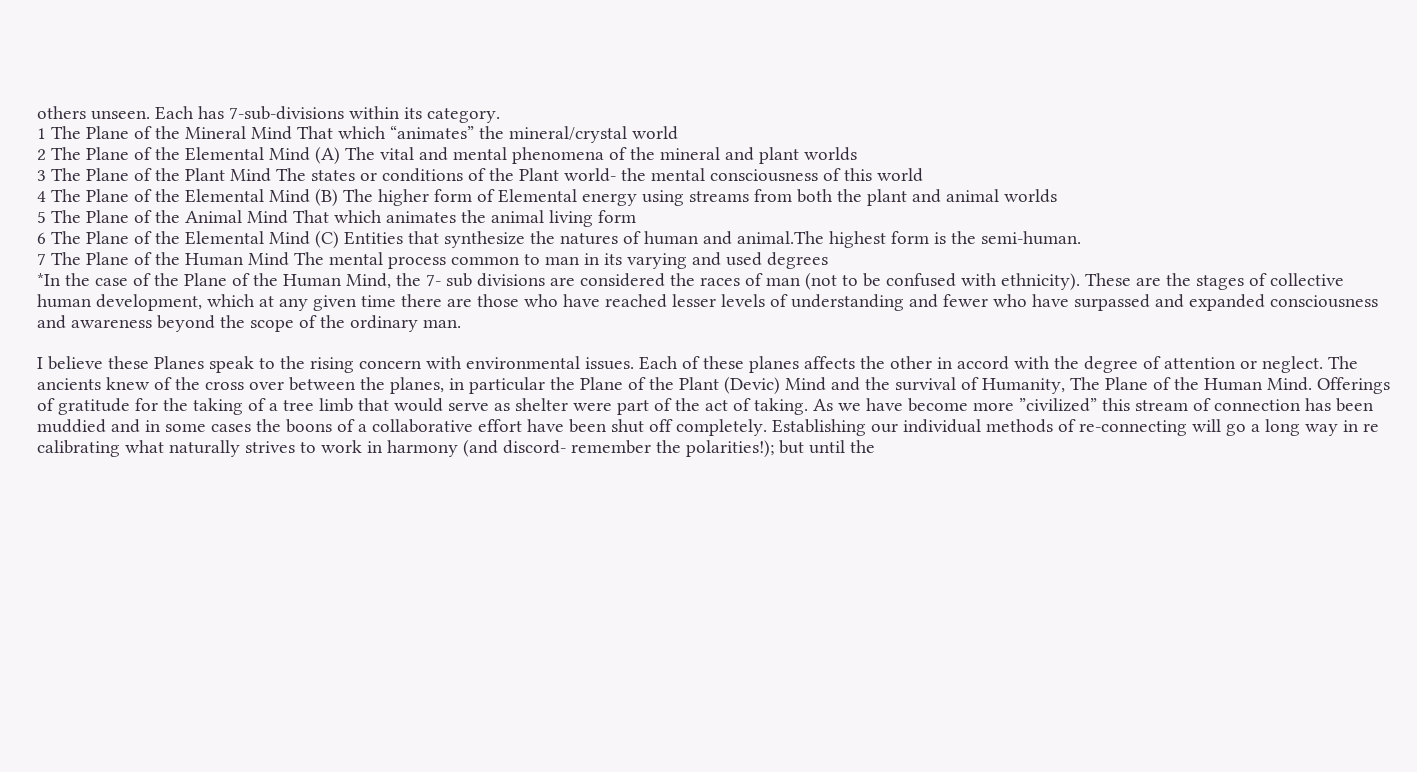others unseen. Each has 7-sub-divisions within its category.
1 The Plane of the Mineral Mind That which “animates” the mineral/crystal world
2 The Plane of the Elemental Mind (A) The vital and mental phenomena of the mineral and plant worlds
3 The Plane of the Plant Mind The states or conditions of the Plant world- the mental consciousness of this world
4 The Plane of the Elemental Mind (B) The higher form of Elemental energy using streams from both the plant and animal worlds
5 The Plane of the Animal Mind That which animates the animal living form
6 The Plane of the Elemental Mind (C) Entities that synthesize the natures of human and animal.The highest form is the semi-human.
7 The Plane of the Human Mind The mental process common to man in its varying and used degrees
*In the case of the Plane of the Human Mind, the 7- sub divisions are considered the races of man (not to be confused with ethnicity). These are the stages of collective human development, which at any given time there are those who have reached lesser levels of understanding and fewer who have surpassed and expanded consciousness and awareness beyond the scope of the ordinary man.

I believe these Planes speak to the rising concern with environmental issues. Each of these planes affects the other in accord with the degree of attention or neglect. The ancients knew of the cross over between the planes, in particular the Plane of the Plant (Devic) Mind and the survival of Humanity, The Plane of the Human Mind. Offerings of gratitude for the taking of a tree limb that would serve as shelter were part of the act of taking. As we have become more ”civilized” this stream of connection has been muddied and in some cases the boons of a collaborative effort have been shut off completely. Establishing our individual methods of re-connecting will go a long way in re calibrating what naturally strives to work in harmony (and discord- remember the polarities!); but until the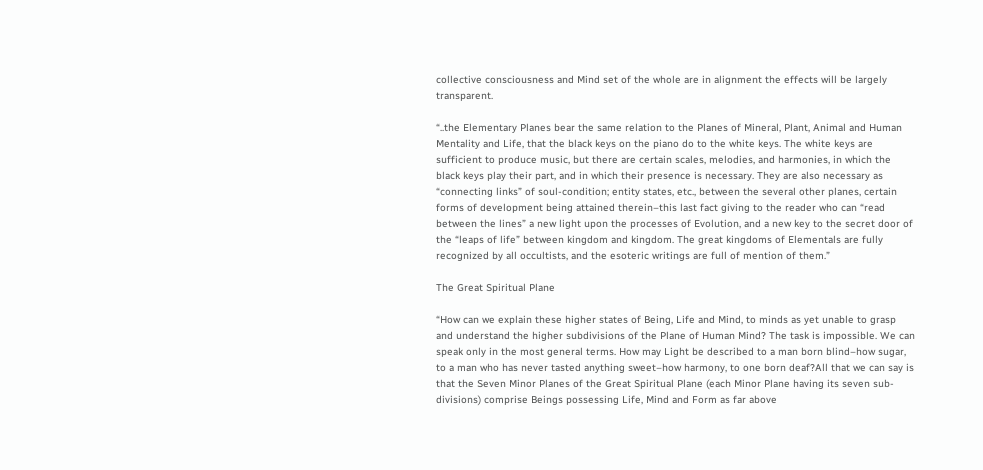collective consciousness and Mind set of the whole are in alignment the effects will be largely transparent.

“..the Elementary Planes bear the same relation to the Planes of Mineral, Plant, Animal and Human Mentality and Life, that the black keys on the piano do to the white keys. The white keys are sufficient to produce music, but there are certain scales, melodies, and harmonies, in which the black keys play their part, and in which their presence is necessary. They are also necessary as “connecting links” of soul-condition; entity states, etc., between the several other planes, certain forms of development being attained therein–this last fact giving to the reader who can “read between the lines” a new light upon the processes of Evolution, and a new key to the secret door of the “leaps of life” between kingdom and kingdom. The great kingdoms of Elementals are fully recognized by all occultists, and the esoteric writings are full of mention of them.”

The Great Spiritual Plane

“How can we explain these higher states of Being, Life and Mind, to minds as yet unable to grasp and understand the higher subdivisions of the Plane of Human Mind? The task is impossible. We can speak only in the most general terms. How may Light be described to a man born blind–how sugar, to a man who has never tasted anything sweet–how harmony, to one born deaf?All that we can say is that the Seven Minor Planes of the Great Spiritual Plane (each Minor Plane having its seven sub-divisions) comprise Beings possessing Life, Mind and Form as far above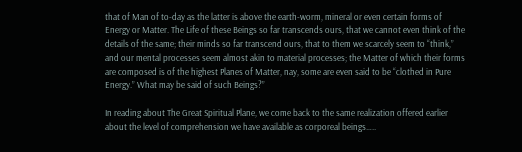that of Man of to-day as the latter is above the earth-worm, mineral or even certain forms of Energy or Matter. The Life of these Beings so far transcends ours, that we cannot even think of the details of the same; their minds so far transcend ours, that to them we scarcely seem to “think,” and our mental processes seem almost akin to material processes; the Matter of which their forms are composed is of the highest Planes of Matter, nay, some are even said to be “clothed in Pure Energy.” What may be said of such Beings?”

In reading about The Great Spiritual Plane, we come back to the same realization offered earlier about the level of comprehension we have available as corporeal beings…..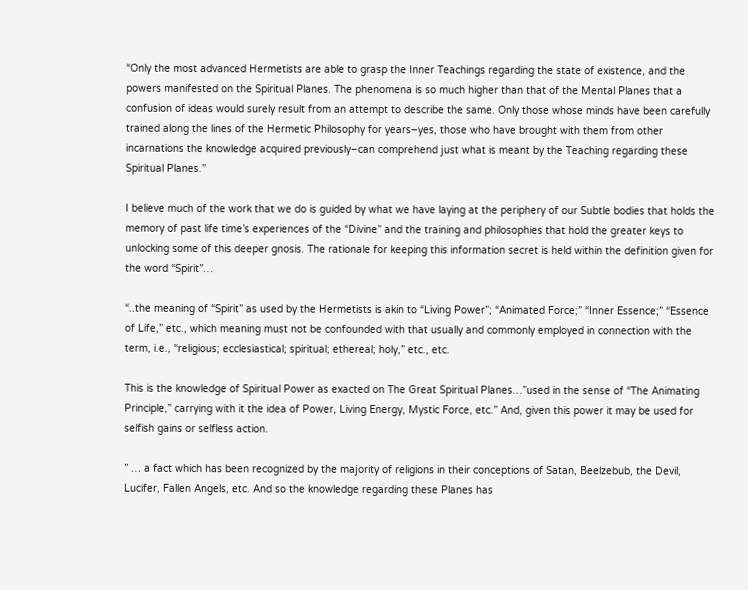“Only the most advanced Hermetists are able to grasp the Inner Teachings regarding the state of existence, and the powers manifested on the Spiritual Planes. The phenomena is so much higher than that of the Mental Planes that a confusion of ideas would surely result from an attempt to describe the same. Only those whose minds have been carefully trained along the lines of the Hermetic Philosophy for years–yes, those who have brought with them from other incarnations the knowledge acquired previously–can comprehend just what is meant by the Teaching regarding these Spiritual Planes.”

I believe much of the work that we do is guided by what we have laying at the periphery of our Subtle bodies that holds the memory of past life time’s experiences of the “Divine” and the training and philosophies that hold the greater keys to unlocking some of this deeper gnosis. The rationale for keeping this information secret is held within the definition given for the word “Spirit”…

“..the meaning of “Spirit” as used by the Hermetists is akin to “Living Power”; “Animated Force;” “Inner Essence;” “Essence of Life,” etc., which meaning must not be confounded with that usually and commonly employed in connection with the term, i.e., “religious; ecclesiastical; spiritual; ethereal; holy,” etc., etc.

This is the knowledge of Spiritual Power as exacted on The Great Spiritual Planes…”used in the sense of “The Animating Principle,” carrying with it the idea of Power, Living Energy, Mystic Force, etc.” And, given this power it may be used for selfish gains or selfless action.

” … a fact which has been recognized by the majority of religions in their conceptions of Satan, Beelzebub, the Devil, Lucifer, Fallen Angels, etc. And so the knowledge regarding these Planes has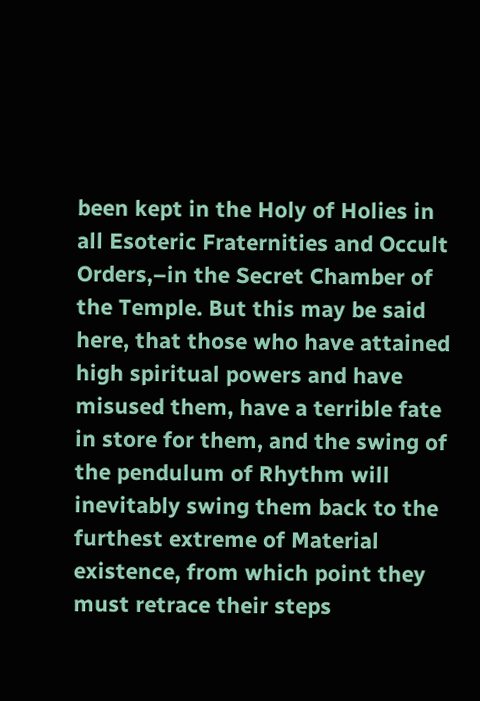been kept in the Holy of Holies in all Esoteric Fraternities and Occult Orders,–in the Secret Chamber of the Temple. But this may be said here, that those who have attained high spiritual powers and have misused them, have a terrible fate in store for them, and the swing of the pendulum of Rhythm will inevitably swing them back to the furthest extreme of Material existence, from which point they must retrace their steps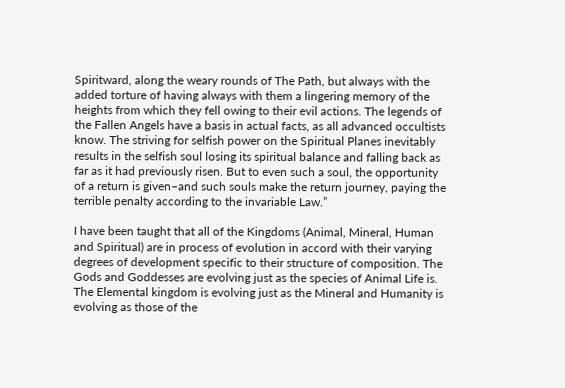Spiritward, along the weary rounds of The Path, but always with the added torture of having always with them a lingering memory of the heights from which they fell owing to their evil actions. The legends of the Fallen Angels have a basis in actual facts, as all advanced occultists know. The striving for selfish power on the Spiritual Planes inevitably results in the selfish soul losing its spiritual balance and falling back as far as it had previously risen. But to even such a soul, the opportunity of a return is given–and such souls make the return journey, paying the terrible penalty according to the invariable Law.”

I have been taught that all of the Kingdoms (Animal, Mineral, Human and Spiritual) are in process of evolution in accord with their varying degrees of development specific to their structure of composition. The Gods and Goddesses are evolving just as the species of Animal Life is. The Elemental kingdom is evolving just as the Mineral and Humanity is evolving as those of the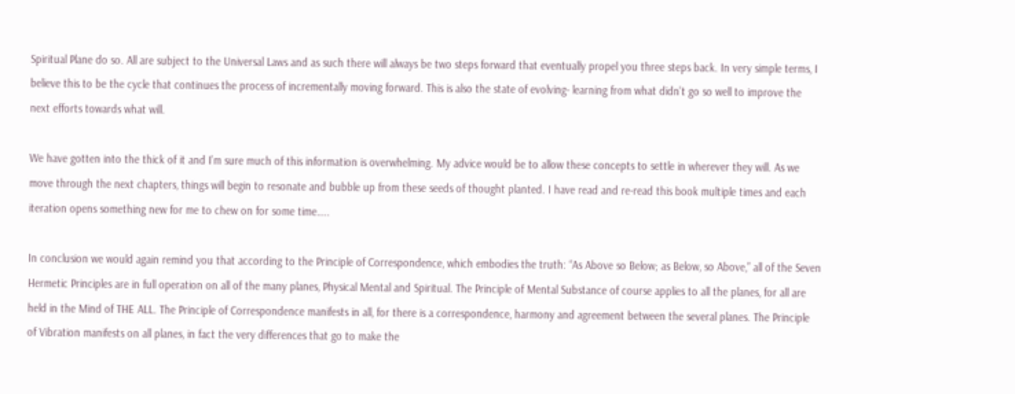Spiritual Plane do so. All are subject to the Universal Laws and as such there will always be two steps forward that eventually propel you three steps back. In very simple terms, I believe this to be the cycle that continues the process of incrementally moving forward. This is also the state of evolving- learning from what didn’t go so well to improve the next efforts towards what will.

We have gotten into the thick of it and I’m sure much of this information is overwhelming. My advice would be to allow these concepts to settle in wherever they will. As we move through the next chapters, things will begin to resonate and bubble up from these seeds of thought planted. I have read and re-read this book multiple times and each iteration opens something new for me to chew on for some time…..

In conclusion we would again remind you that according to the Principle of Correspondence, which embodies the truth: “As Above so Below; as Below, so Above,” all of the Seven Hermetic Principles are in full operation on all of the many planes, Physical Mental and Spiritual. The Principle of Mental Substance of course applies to all the planes, for all are held in the Mind of THE ALL. The Principle of Correspondence manifests in all, for there is a correspondence, harmony and agreement between the several planes. The Principle of Vibration manifests on all planes, in fact the very differences that go to make the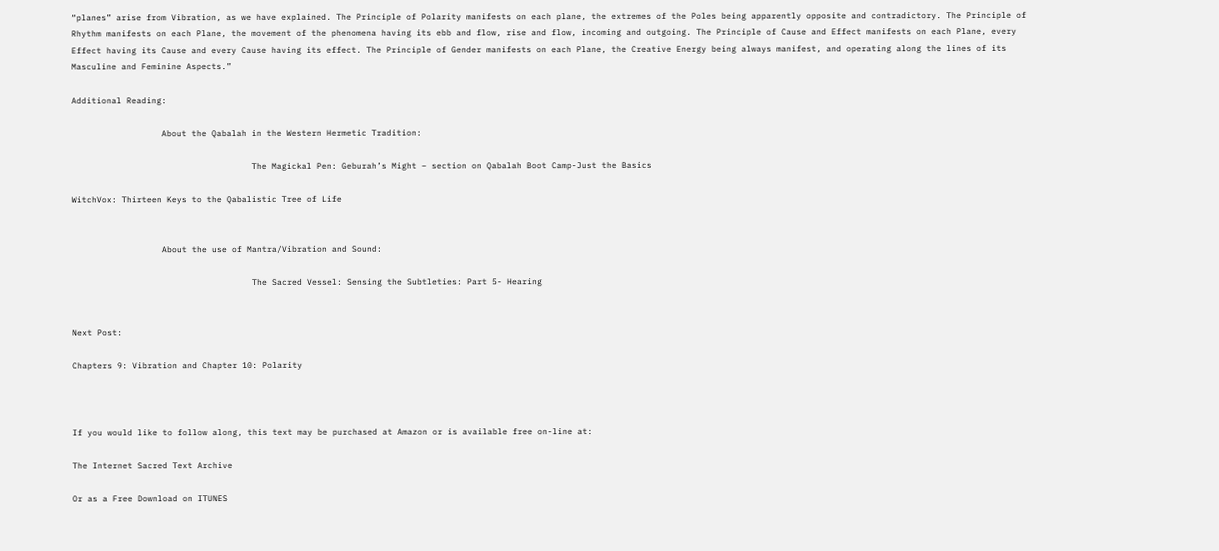“planes” arise from Vibration, as we have explained. The Principle of Polarity manifests on each plane, the extremes of the Poles being apparently opposite and contradictory. The Principle of Rhythm manifests on each Plane, the movement of the phenomena having its ebb and flow, rise and flow, incoming and outgoing. The Principle of Cause and Effect manifests on each Plane, every Effect having its Cause and every Cause having its effect. The Principle of Gender manifests on each Plane, the Creative Energy being always manifest, and operating along the lines of its Masculine and Feminine Aspects.”

Additional Reading:

                  About the Qabalah in the Western Hermetic Tradition:

                                    The Magickal Pen: Geburah’s Might – section on Qabalah Boot Camp-Just the Basics

WitchVox: Thirteen Keys to the Qabalistic Tree of Life


                  About the use of Mantra/Vibration and Sound:

                                    The Sacred Vessel: Sensing the Subtleties: Part 5- Hearing


Next Post:

Chapters 9: Vibration and Chapter 10: Polarity



If you would like to follow along, this text may be purchased at Amazon or is available free on-line at:

The Internet Sacred Text Archive

Or as a Free Download on ITUNES